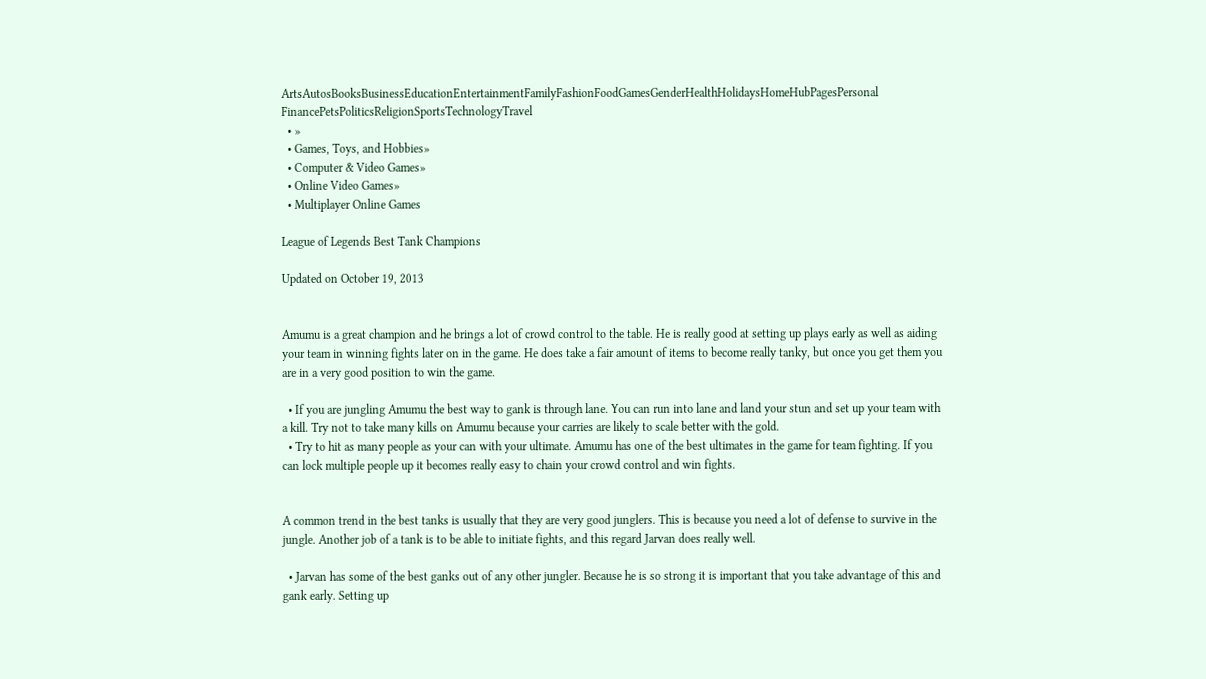ArtsAutosBooksBusinessEducationEntertainmentFamilyFashionFoodGamesGenderHealthHolidaysHomeHubPagesPersonal FinancePetsPoliticsReligionSportsTechnologyTravel
  • »
  • Games, Toys, and Hobbies»
  • Computer & Video Games»
  • Online Video Games»
  • Multiplayer Online Games

League of Legends Best Tank Champions

Updated on October 19, 2013


Amumu is a great champion and he brings a lot of crowd control to the table. He is really good at setting up plays early as well as aiding your team in winning fights later on in the game. He does take a fair amount of items to become really tanky, but once you get them you are in a very good position to win the game.

  • If you are jungling Amumu the best way to gank is through lane. You can run into lane and land your stun and set up your team with a kill. Try not to take many kills on Amumu because your carries are likely to scale better with the gold.
  • Try to hit as many people as your can with your ultimate. Amumu has one of the best ultimates in the game for team fighting. If you can lock multiple people up it becomes really easy to chain your crowd control and win fights.


A common trend in the best tanks is usually that they are very good junglers. This is because you need a lot of defense to survive in the jungle. Another job of a tank is to be able to initiate fights, and this regard Jarvan does really well.

  • Jarvan has some of the best ganks out of any other jungler. Because he is so strong it is important that you take advantage of this and gank early. Setting up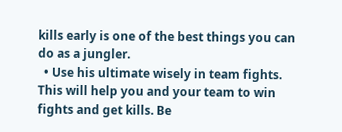kills early is one of the best things you can do as a jungler.
  • Use his ultimate wisely in team fights. This will help you and your team to win fights and get kills. Be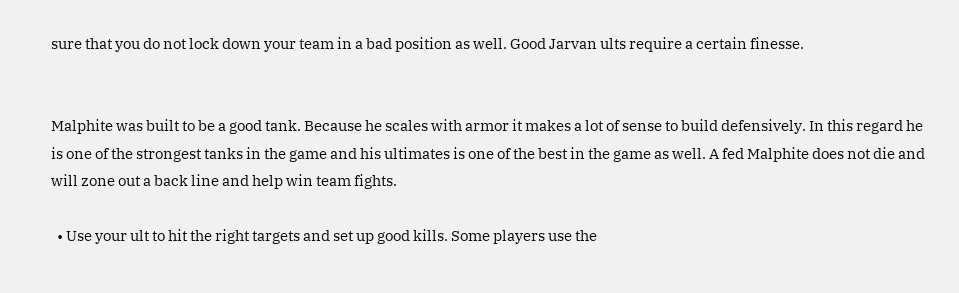sure that you do not lock down your team in a bad position as well. Good Jarvan ults require a certain finesse.


Malphite was built to be a good tank. Because he scales with armor it makes a lot of sense to build defensively. In this regard he is one of the strongest tanks in the game and his ultimates is one of the best in the game as well. A fed Malphite does not die and will zone out a back line and help win team fights.

  • Use your ult to hit the right targets and set up good kills. Some players use the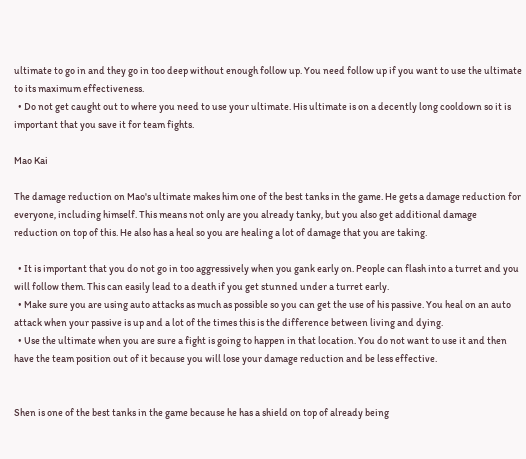ultimate to go in and they go in too deep without enough follow up. You need follow up if you want to use the ultimate to its maximum effectiveness.
  • Do not get caught out to where you need to use your ultimate. His ultimate is on a decently long cooldown so it is important that you save it for team fights.

Mao Kai

The damage reduction on Mao's ultimate makes him one of the best tanks in the game. He gets a damage reduction for everyone, including himself. This means not only are you already tanky, but you also get additional damage reduction on top of this. He also has a heal so you are healing a lot of damage that you are taking.

  • It is important that you do not go in too aggressively when you gank early on. People can flash into a turret and you will follow them. This can easily lead to a death if you get stunned under a turret early.
  • Make sure you are using auto attacks as much as possible so you can get the use of his passive. You heal on an auto attack when your passive is up and a lot of the times this is the difference between living and dying.
  • Use the ultimate when you are sure a fight is going to happen in that location. You do not want to use it and then have the team position out of it because you will lose your damage reduction and be less effective.


Shen is one of the best tanks in the game because he has a shield on top of already being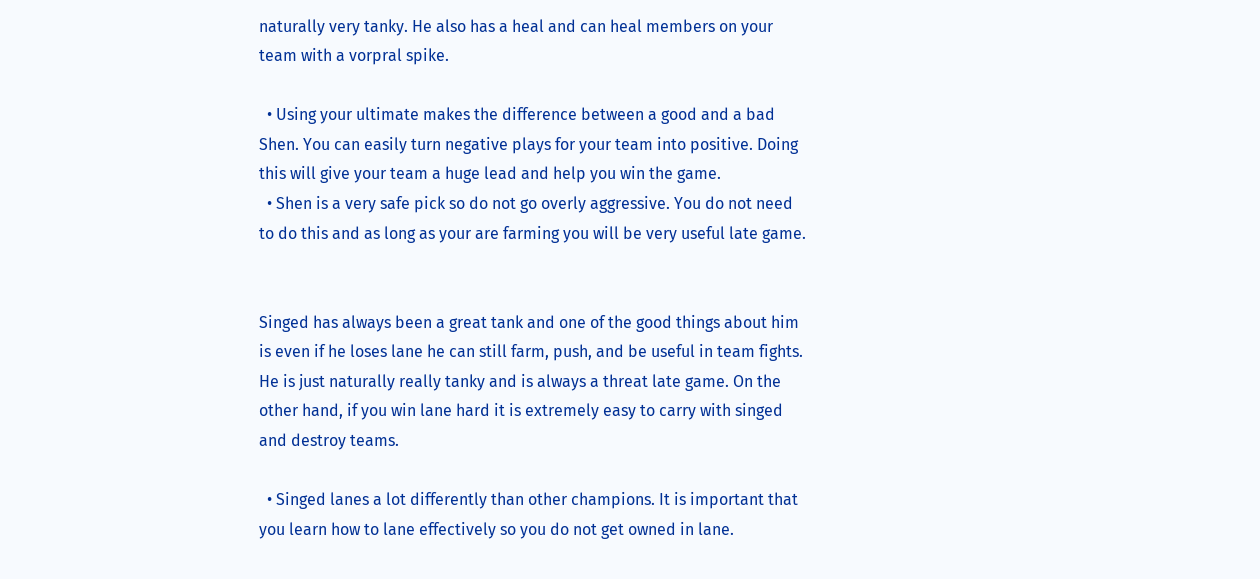naturally very tanky. He also has a heal and can heal members on your team with a vorpral spike.

  • Using your ultimate makes the difference between a good and a bad Shen. You can easily turn negative plays for your team into positive. Doing this will give your team a huge lead and help you win the game.
  • Shen is a very safe pick so do not go overly aggressive. You do not need to do this and as long as your are farming you will be very useful late game.


Singed has always been a great tank and one of the good things about him is even if he loses lane he can still farm, push, and be useful in team fights. He is just naturally really tanky and is always a threat late game. On the other hand, if you win lane hard it is extremely easy to carry with singed and destroy teams.

  • Singed lanes a lot differently than other champions. It is important that you learn how to lane effectively so you do not get owned in lane.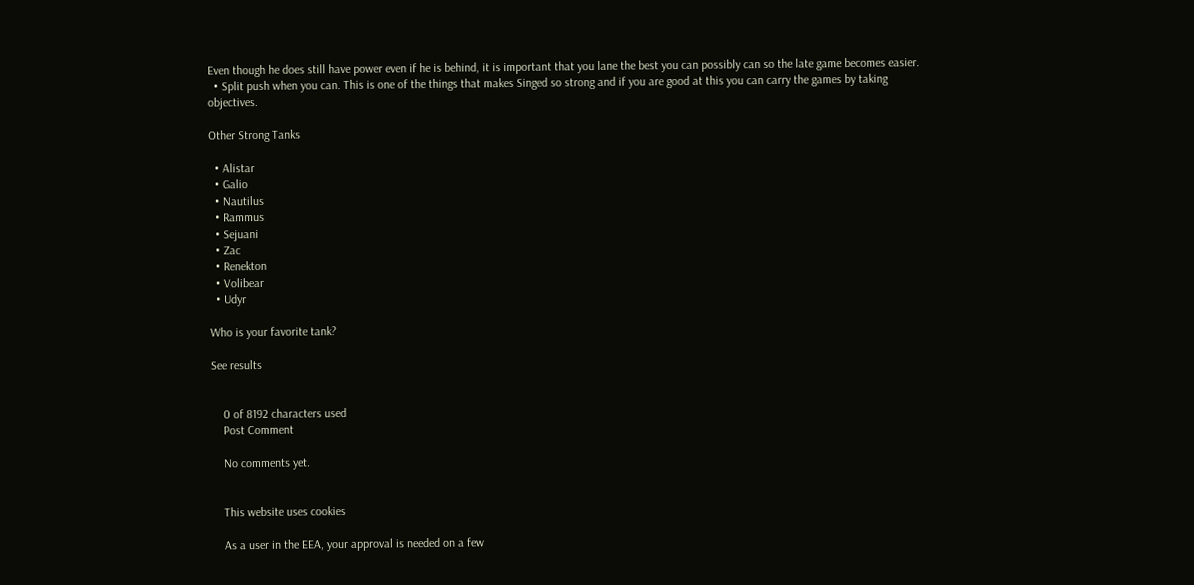Even though he does still have power even if he is behind, it is important that you lane the best you can possibly can so the late game becomes easier.
  • Split push when you can. This is one of the things that makes Singed so strong and if you are good at this you can carry the games by taking objectives.

Other Strong Tanks

  • Alistar
  • Galio
  • Nautilus
  • Rammus
  • Sejuani
  • Zac
  • Renekton
  • Volibear
  • Udyr

Who is your favorite tank?

See results


    0 of 8192 characters used
    Post Comment

    No comments yet.


    This website uses cookies

    As a user in the EEA, your approval is needed on a few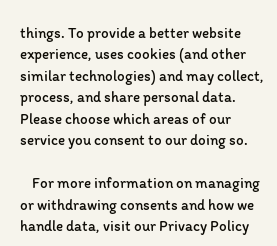things. To provide a better website experience, uses cookies (and other similar technologies) and may collect, process, and share personal data. Please choose which areas of our service you consent to our doing so.

    For more information on managing or withdrawing consents and how we handle data, visit our Privacy Policy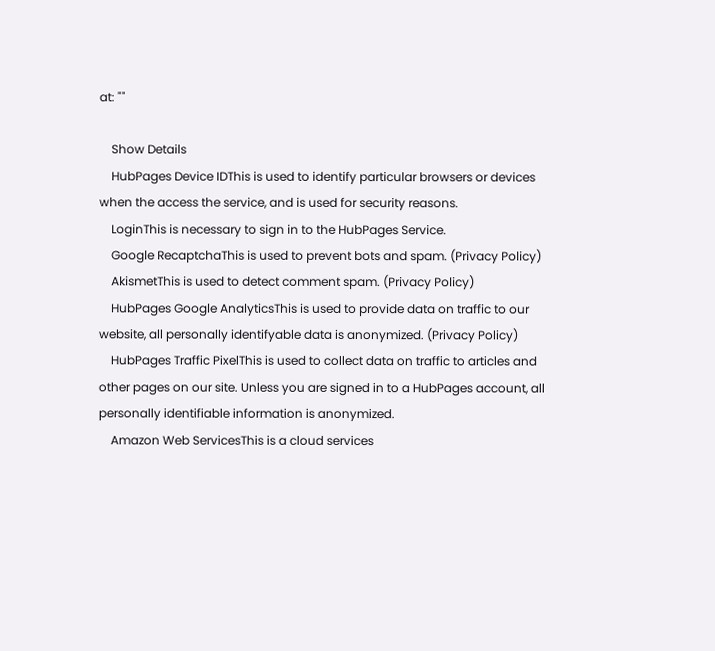at: ""

    Show Details
    HubPages Device IDThis is used to identify particular browsers or devices when the access the service, and is used for security reasons.
    LoginThis is necessary to sign in to the HubPages Service.
    Google RecaptchaThis is used to prevent bots and spam. (Privacy Policy)
    AkismetThis is used to detect comment spam. (Privacy Policy)
    HubPages Google AnalyticsThis is used to provide data on traffic to our website, all personally identifyable data is anonymized. (Privacy Policy)
    HubPages Traffic PixelThis is used to collect data on traffic to articles and other pages on our site. Unless you are signed in to a HubPages account, all personally identifiable information is anonymized.
    Amazon Web ServicesThis is a cloud services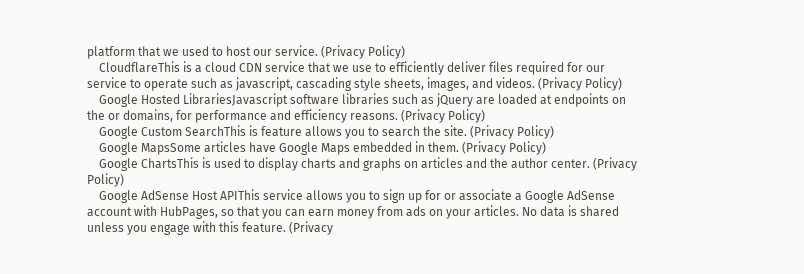platform that we used to host our service. (Privacy Policy)
    CloudflareThis is a cloud CDN service that we use to efficiently deliver files required for our service to operate such as javascript, cascading style sheets, images, and videos. (Privacy Policy)
    Google Hosted LibrariesJavascript software libraries such as jQuery are loaded at endpoints on the or domains, for performance and efficiency reasons. (Privacy Policy)
    Google Custom SearchThis is feature allows you to search the site. (Privacy Policy)
    Google MapsSome articles have Google Maps embedded in them. (Privacy Policy)
    Google ChartsThis is used to display charts and graphs on articles and the author center. (Privacy Policy)
    Google AdSense Host APIThis service allows you to sign up for or associate a Google AdSense account with HubPages, so that you can earn money from ads on your articles. No data is shared unless you engage with this feature. (Privacy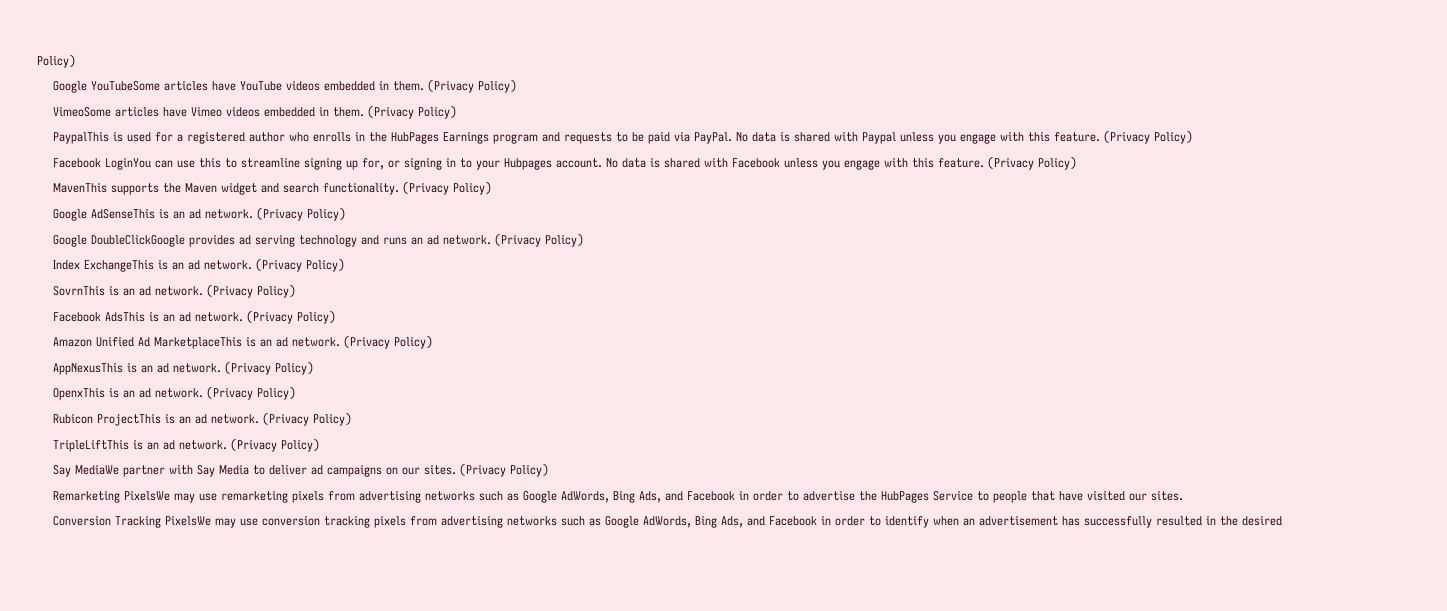Policy)
    Google YouTubeSome articles have YouTube videos embedded in them. (Privacy Policy)
    VimeoSome articles have Vimeo videos embedded in them. (Privacy Policy)
    PaypalThis is used for a registered author who enrolls in the HubPages Earnings program and requests to be paid via PayPal. No data is shared with Paypal unless you engage with this feature. (Privacy Policy)
    Facebook LoginYou can use this to streamline signing up for, or signing in to your Hubpages account. No data is shared with Facebook unless you engage with this feature. (Privacy Policy)
    MavenThis supports the Maven widget and search functionality. (Privacy Policy)
    Google AdSenseThis is an ad network. (Privacy Policy)
    Google DoubleClickGoogle provides ad serving technology and runs an ad network. (Privacy Policy)
    Index ExchangeThis is an ad network. (Privacy Policy)
    SovrnThis is an ad network. (Privacy Policy)
    Facebook AdsThis is an ad network. (Privacy Policy)
    Amazon Unified Ad MarketplaceThis is an ad network. (Privacy Policy)
    AppNexusThis is an ad network. (Privacy Policy)
    OpenxThis is an ad network. (Privacy Policy)
    Rubicon ProjectThis is an ad network. (Privacy Policy)
    TripleLiftThis is an ad network. (Privacy Policy)
    Say MediaWe partner with Say Media to deliver ad campaigns on our sites. (Privacy Policy)
    Remarketing PixelsWe may use remarketing pixels from advertising networks such as Google AdWords, Bing Ads, and Facebook in order to advertise the HubPages Service to people that have visited our sites.
    Conversion Tracking PixelsWe may use conversion tracking pixels from advertising networks such as Google AdWords, Bing Ads, and Facebook in order to identify when an advertisement has successfully resulted in the desired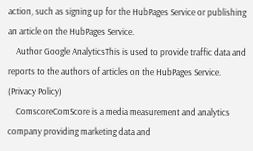action, such as signing up for the HubPages Service or publishing an article on the HubPages Service.
    Author Google AnalyticsThis is used to provide traffic data and reports to the authors of articles on the HubPages Service. (Privacy Policy)
    ComscoreComScore is a media measurement and analytics company providing marketing data and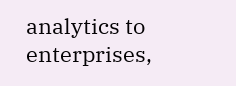analytics to enterprises,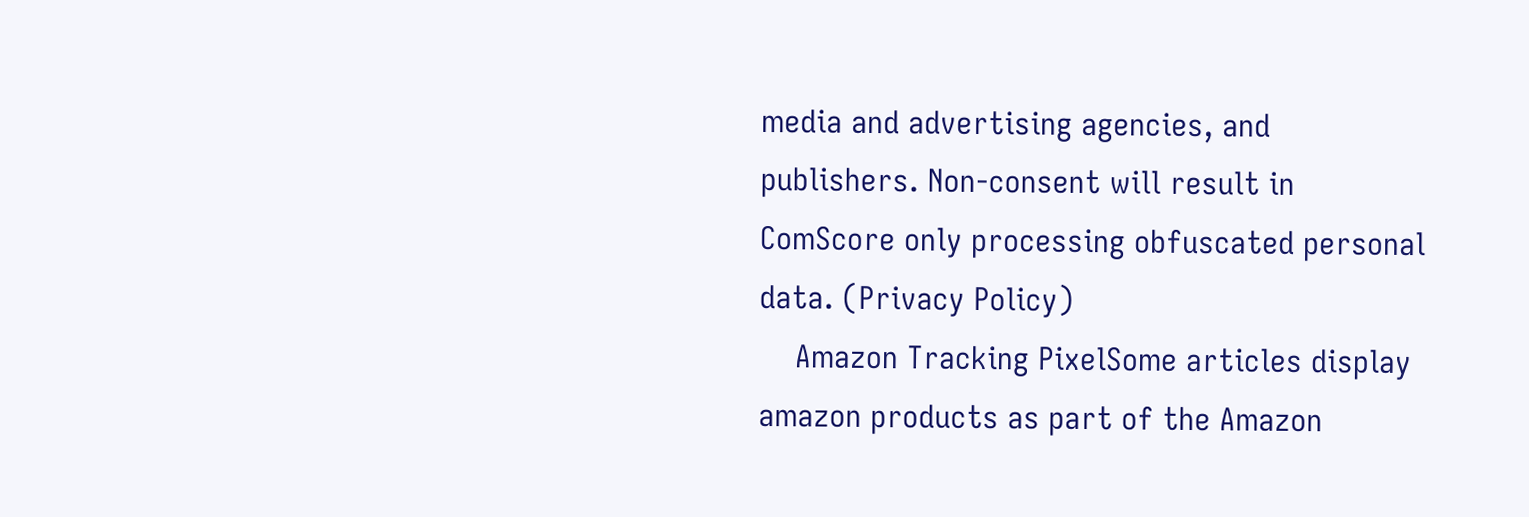media and advertising agencies, and publishers. Non-consent will result in ComScore only processing obfuscated personal data. (Privacy Policy)
    Amazon Tracking PixelSome articles display amazon products as part of the Amazon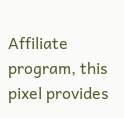Affiliate program, this pixel provides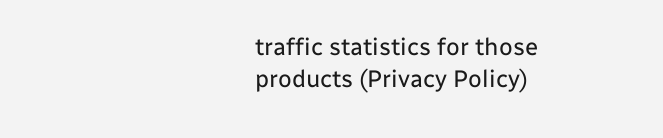traffic statistics for those products (Privacy Policy)